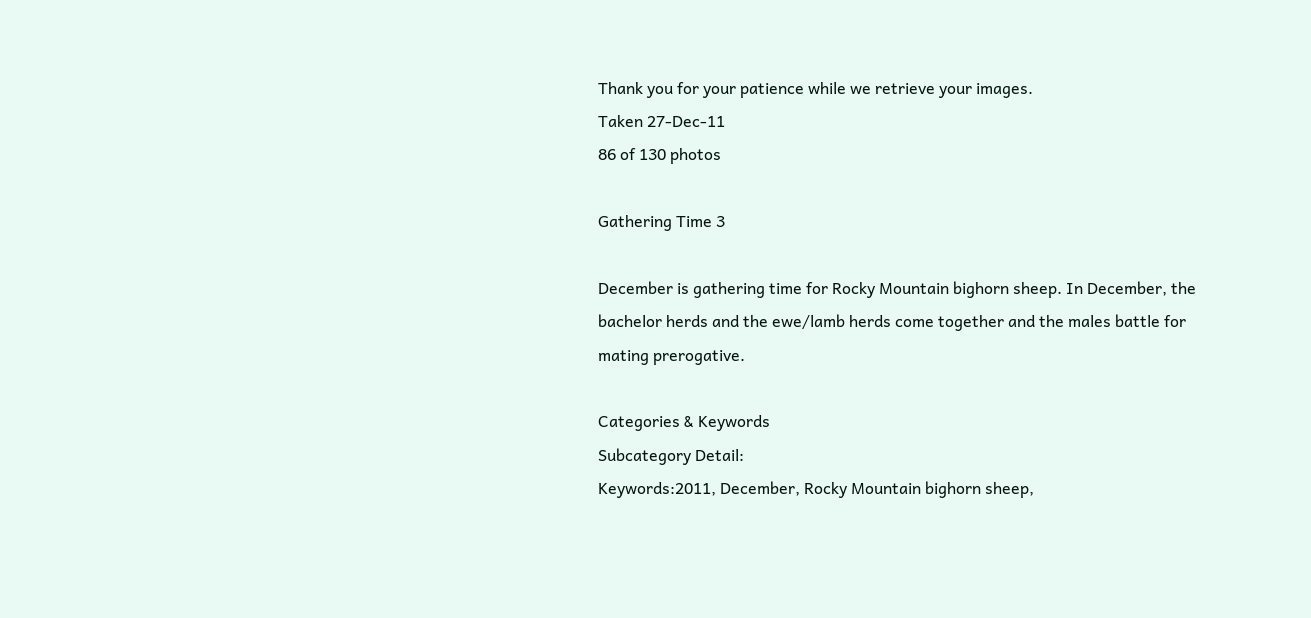Thank you for your patience while we retrieve your images.
Taken 27-Dec-11
86 of 130 photos

Gathering Time 3

December is gathering time for Rocky Mountain bighorn sheep. In December, the bachelor herds and the ewe/lamb herds come together and the males battle for mating prerogative.

Categories & Keywords
Subcategory Detail:
Keywords:2011, December, Rocky Mountain bighorn sheep,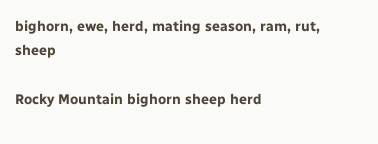bighorn, ewe, herd, mating season, ram, rut, sheep

Rocky Mountain bighorn sheep herd